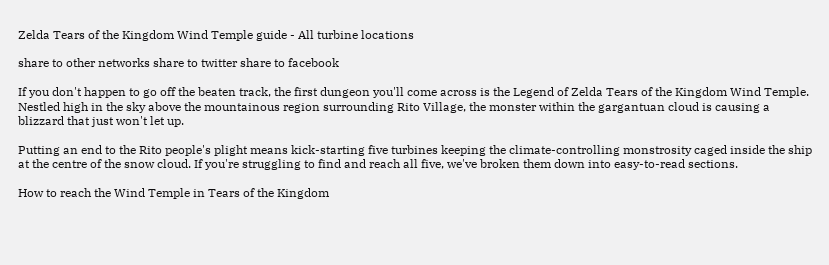Zelda Tears of the Kingdom Wind Temple guide - All turbine locations

share to other networks share to twitter share to facebook

If you don't happen to go off the beaten track, the first dungeon you'll come across is the Legend of Zelda Tears of the Kingdom Wind Temple. Nestled high in the sky above the mountainous region surrounding Rito Village, the monster within the gargantuan cloud is causing a blizzard that just won't let up.

Putting an end to the Rito people's plight means kick-starting five turbines keeping the climate-controlling monstrosity caged inside the ship at the centre of the snow cloud. If you're struggling to find and reach all five, we've broken them down into easy-to-read sections.

How to reach the Wind Temple in Tears of the Kingdom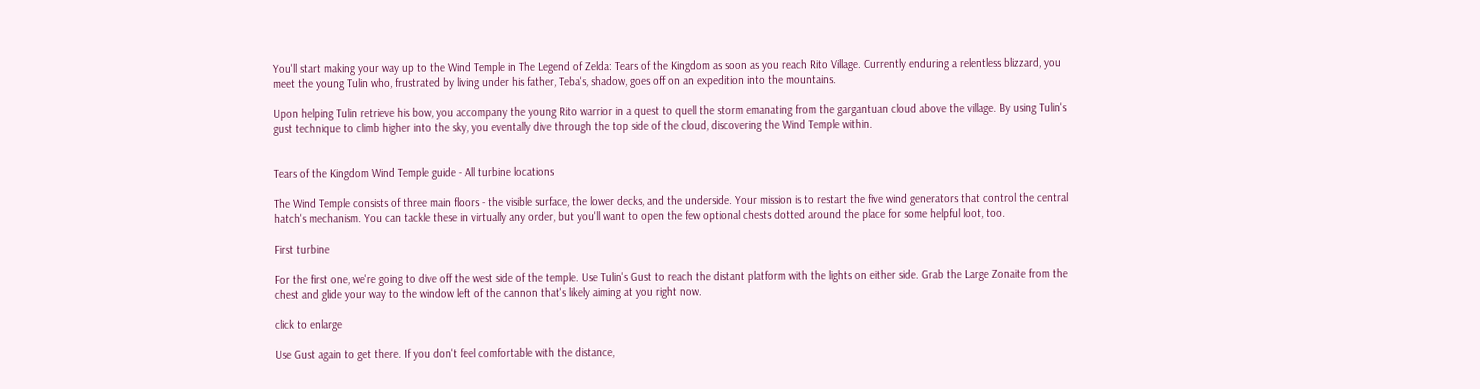You'll start making your way up to the Wind Temple in The Legend of Zelda: Tears of the Kingdom as soon as you reach Rito Village. Currently enduring a relentless blizzard, you meet the young Tulin who, frustrated by living under his father, Teba's, shadow, goes off on an expedition into the mountains.

Upon helping Tulin retrieve his bow, you accompany the young Rito warrior in a quest to quell the storm emanating from the gargantuan cloud above the village. By using Tulin's gust technique to climb higher into the sky, you eventally dive through the top side of the cloud, discovering the Wind Temple within.


Tears of the Kingdom Wind Temple guide - All turbine locations

The Wind Temple consists of three main floors - the visible surface, the lower decks, and the underside. Your mission is to restart the five wind generators that control the central hatch's mechanism. You can tackle these in virtually any order, but you'll want to open the few optional chests dotted around the place for some helpful loot, too.

First turbine

For the first one, we're going to dive off the west side of the temple. Use Tulin's Gust to reach the distant platform with the lights on either side. Grab the Large Zonaite from the chest and glide your way to the window left of the cannon that's likely aiming at you right now.

click to enlarge

Use Gust again to get there. If you don't feel comfortable with the distance,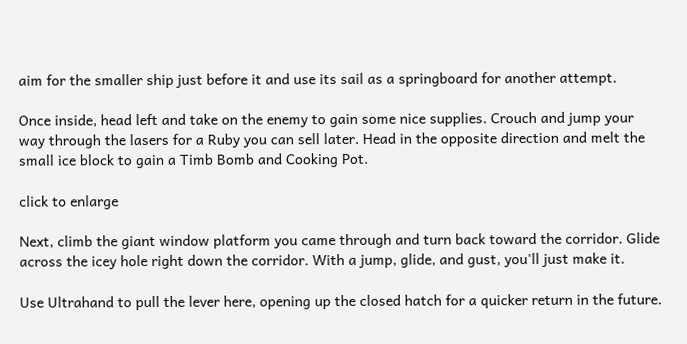aim for the smaller ship just before it and use its sail as a springboard for another attempt.

Once inside, head left and take on the enemy to gain some nice supplies. Crouch and jump your way through the lasers for a Ruby you can sell later. Head in the opposite direction and melt the small ice block to gain a Timb Bomb and Cooking Pot.

click to enlarge

Next, climb the giant window platform you came through and turn back toward the corridor. Glide across the icey hole right down the corridor. With a jump, glide, and gust, you'll just make it.

Use Ultrahand to pull the lever here, opening up the closed hatch for a quicker return in the future.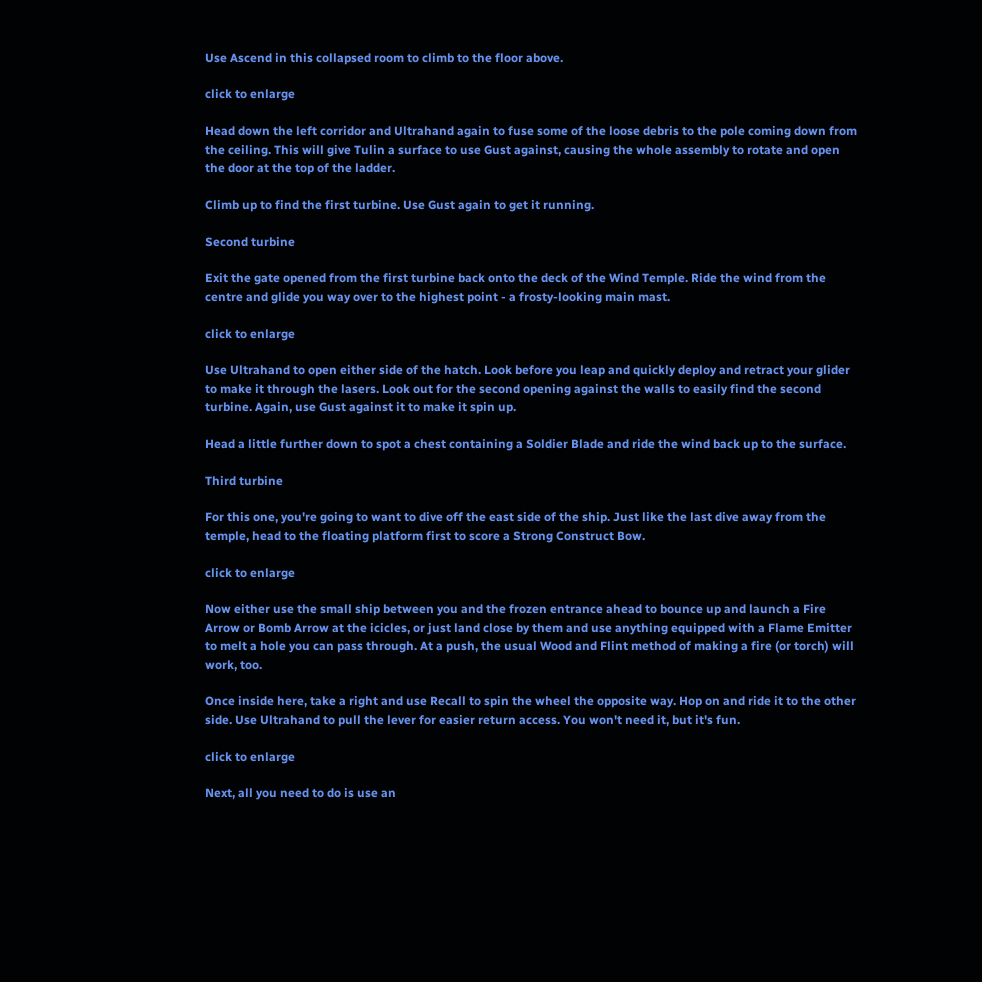Use Ascend in this collapsed room to climb to the floor above.

click to enlarge

Head down the left corridor and Ultrahand again to fuse some of the loose debris to the pole coming down from the ceiling. This will give Tulin a surface to use Gust against, causing the whole assembly to rotate and open the door at the top of the ladder.

Climb up to find the first turbine. Use Gust again to get it running.

Second turbine

Exit the gate opened from the first turbine back onto the deck of the Wind Temple. Ride the wind from the centre and glide you way over to the highest point - a frosty-looking main mast.

click to enlarge

Use Ultrahand to open either side of the hatch. Look before you leap and quickly deploy and retract your glider to make it through the lasers. Look out for the second opening against the walls to easily find the second turbine. Again, use Gust against it to make it spin up.

Head a little further down to spot a chest containing a Soldier Blade and ride the wind back up to the surface.

Third turbine

For this one, you're going to want to dive off the east side of the ship. Just like the last dive away from the temple, head to the floating platform first to score a Strong Construct Bow.

click to enlarge

Now either use the small ship between you and the frozen entrance ahead to bounce up and launch a Fire Arrow or Bomb Arrow at the icicles, or just land close by them and use anything equipped with a Flame Emitter to melt a hole you can pass through. At a push, the usual Wood and Flint method of making a fire (or torch) will work, too.

Once inside here, take a right and use Recall to spin the wheel the opposite way. Hop on and ride it to the other side. Use Ultrahand to pull the lever for easier return access. You won't need it, but it's fun.

click to enlarge

Next, all you need to do is use an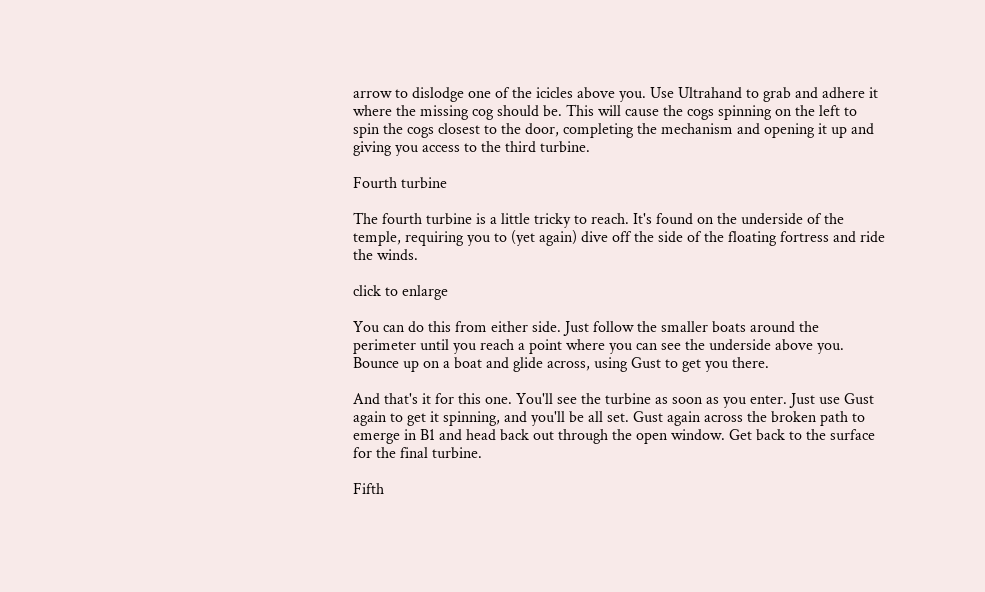arrow to dislodge one of the icicles above you. Use Ultrahand to grab and adhere it where the missing cog should be. This will cause the cogs spinning on the left to spin the cogs closest to the door, completing the mechanism and opening it up and giving you access to the third turbine.

Fourth turbine

The fourth turbine is a little tricky to reach. It's found on the underside of the temple, requiring you to (yet again) dive off the side of the floating fortress and ride the winds.

click to enlarge

You can do this from either side. Just follow the smaller boats around the perimeter until you reach a point where you can see the underside above you. Bounce up on a boat and glide across, using Gust to get you there.

And that's it for this one. You'll see the turbine as soon as you enter. Just use Gust again to get it spinning, and you'll be all set. Gust again across the broken path to emerge in B1 and head back out through the open window. Get back to the surface for the final turbine.

Fifth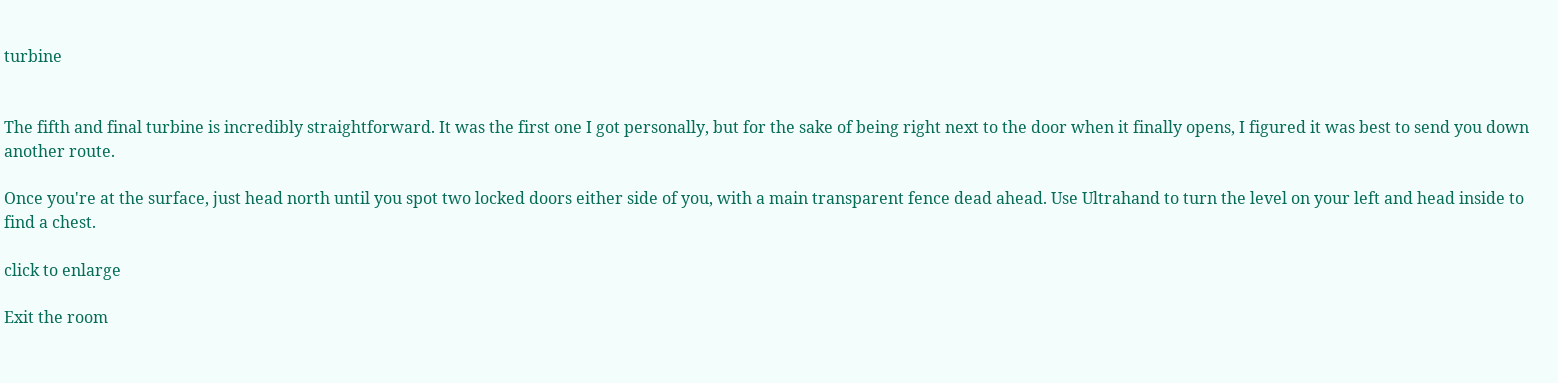turbine


The fifth and final turbine is incredibly straightforward. It was the first one I got personally, but for the sake of being right next to the door when it finally opens, I figured it was best to send you down another route.

Once you're at the surface, just head north until you spot two locked doors either side of you, with a main transparent fence dead ahead. Use Ultrahand to turn the level on your left and head inside to find a chest.

click to enlarge

Exit the room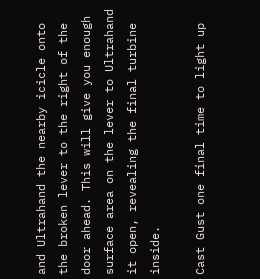and Ultrahand the nearby icicle onto the broken lever to the right of the door ahead. This will give you enough surface area on the lever to Ultrahand it open, revealing the final turbine inside.

Cast Gust one final time to light up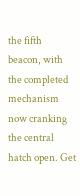the fifth beacon, with the completed mechanism now cranking the central hatch open. Get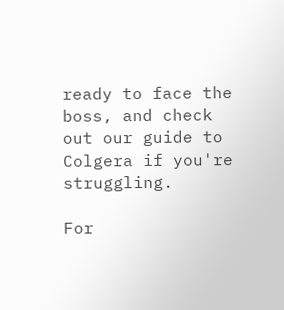ready to face the boss, and check out our guide to Colgera if you're struggling.

For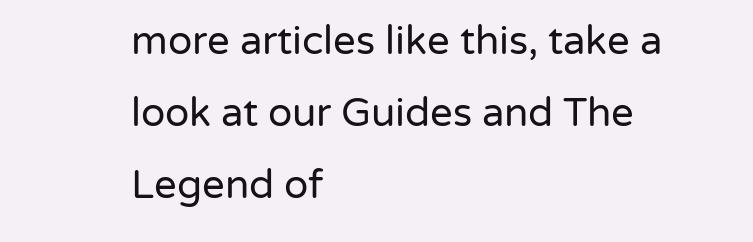more articles like this, take a look at our Guides and The Legend of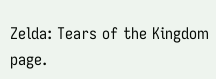Zelda: Tears of the Kingdom page.